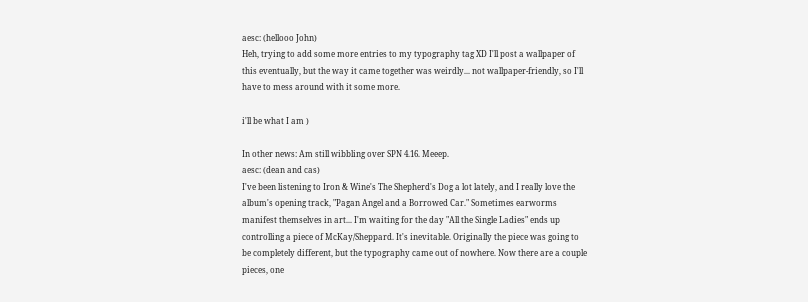aesc: (hellooo John)
Heh, trying to add some more entries to my typography tag XD I'll post a wallpaper of this eventually, but the way it came together was weirdly... not wallpaper-friendly, so I'll have to mess around with it some more.

i'll be what I am )

In other news: Am still wibbling over SPN 4.16. Meeep.
aesc: (dean and cas)
I've been listening to Iron & Wine's The Shepherd's Dog a lot lately, and I really love the album's opening track, "Pagan Angel and a Borrowed Car." Sometimes earworms manifest themselves in art... I'm waiting for the day "All the Single Ladies" ends up controlling a piece of McKay/Sheppard. It's inevitable. Originally the piece was going to be completely different, but the typography came out of nowhere. Now there are a couple pieces, one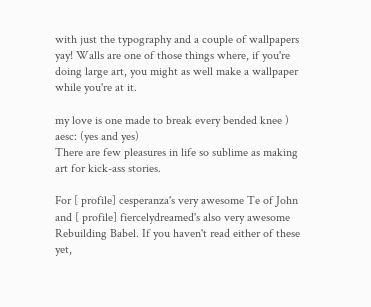with just the typography and a couple of wallpapers yay! Walls are one of those things where, if you're doing large art, you might as well make a wallpaper while you're at it.

my love is one made to break every bended knee )
aesc: (yes and yes)
There are few pleasures in life so sublime as making art for kick-ass stories.

For [ profile] cesperanza's very awesome Te of John and [ profile] fiercelydreamed's also very awesome Rebuilding Babel. If you haven't read either of these yet,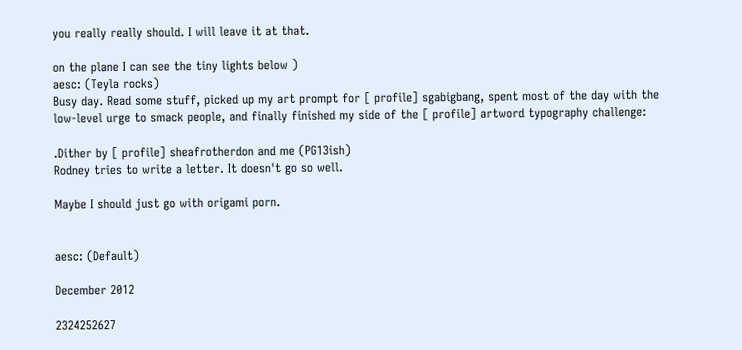you really really should. I will leave it at that.

on the plane I can see the tiny lights below )
aesc: (Teyla rocks)
Busy day. Read some stuff, picked up my art prompt for [ profile] sgabigbang, spent most of the day with the low-level urge to smack people, and finally finished my side of the [ profile] artword typography challenge:

.Dither by [ profile] sheafrotherdon and me (PG13ish)
Rodney tries to write a letter. It doesn't go so well.

Maybe I should just go with origami porn.


aesc: (Default)

December 2012

2324252627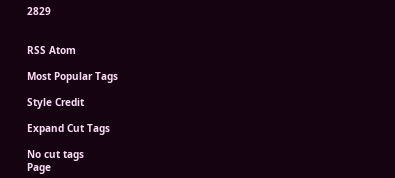2829


RSS Atom

Most Popular Tags

Style Credit

Expand Cut Tags

No cut tags
Page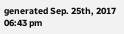generated Sep. 25th, 2017 06:43 pm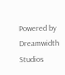Powered by Dreamwidth Studios